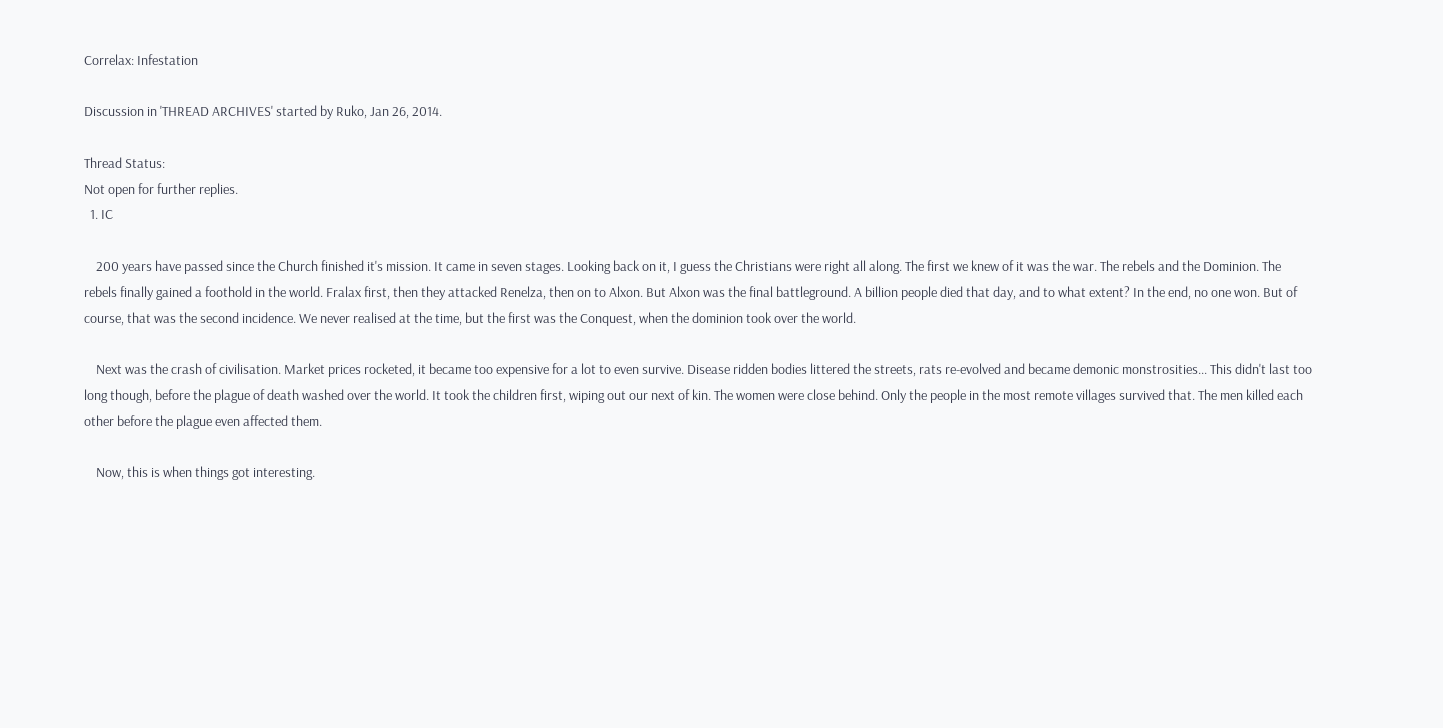Correlax: Infestation

Discussion in 'THREAD ARCHIVES' started by Ruko, Jan 26, 2014.

Thread Status:
Not open for further replies.
  1. IC

    200 years have passed since the Church finished it's mission. It came in seven stages. Looking back on it, I guess the Christians were right all along. The first we knew of it was the war. The rebels and the Dominion. The rebels finally gained a foothold in the world. Fralax first, then they attacked Renelza, then on to Alxon. But Alxon was the final battleground. A billion people died that day, and to what extent? In the end, no one won. But of course, that was the second incidence. We never realised at the time, but the first was the Conquest, when the dominion took over the world.

    Next was the crash of civilisation. Market prices rocketed, it became too expensive for a lot to even survive. Disease ridden bodies littered the streets, rats re-evolved and became demonic monstrosities... This didn't last too long though, before the plague of death washed over the world. It took the children first, wiping out our next of kin. The women were close behind. Only the people in the most remote villages survived that. The men killed each other before the plague even affected them.

    Now, this is when things got interesting.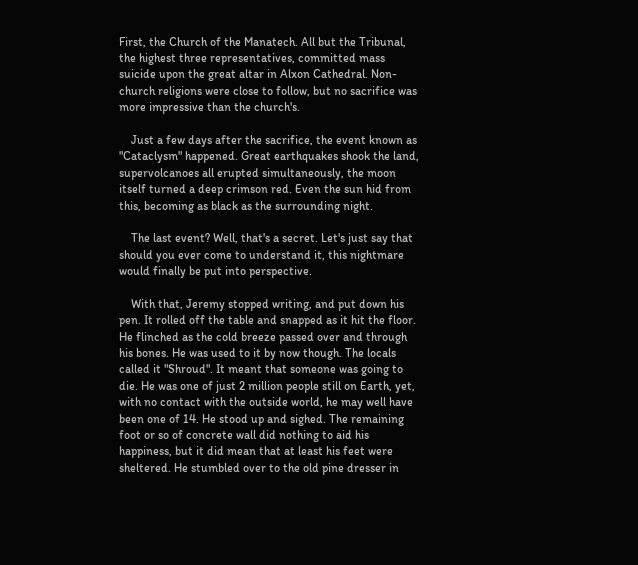First, the Church of the Manatech. All but the Tribunal, the highest three representatives, committed mass suicide upon the great altar in Alxon Cathedral. Non-church religions were close to follow, but no sacrifice was more impressive than the church's.

    Just a few days after the sacrifice, the event known as "Cataclysm" happened. Great earthquakes shook the land, supervolcanoes all erupted simultaneously, the moon itself turned a deep crimson red. Even the sun hid from this, becoming as black as the surrounding night.

    The last event? Well, that's a secret. Let's just say that should you ever come to understand it, this nightmare would finally be put into perspective.

    With that, Jeremy stopped writing, and put down his pen. It rolled off the table and snapped as it hit the floor. He flinched as the cold breeze passed over and through his bones. He was used to it by now though. The locals called it "Shroud". It meant that someone was going to die. He was one of just 2 million people still on Earth, yet, with no contact with the outside world, he may well have been one of 14. He stood up and sighed. The remaining foot or so of concrete wall did nothing to aid his happiness, but it did mean that at least his feet were sheltered. He stumbled over to the old pine dresser in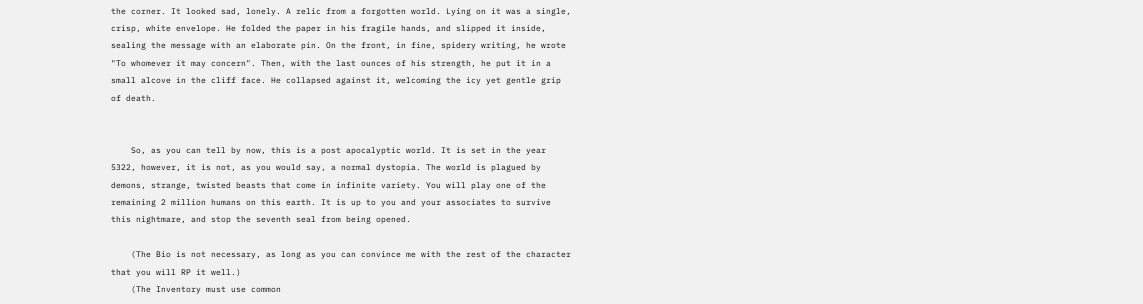the corner. It looked sad, lonely. A relic from a forgotten world. Lying on it was a single, crisp, white envelope. He folded the paper in his fragile hands, and slipped it inside, sealing the message with an elaborate pin. On the front, in fine, spidery writing, he wrote "To whomever it may concern". Then, with the last ounces of his strength, he put it in a small alcove in the cliff face. He collapsed against it, welcoming the icy yet gentle grip of death.


    So, as you can tell by now, this is a post apocalyptic world. It is set in the year 5322, however, it is not, as you would say, a normal dystopia. The world is plagued by demons, strange, twisted beasts that come in infinite variety. You will play one of the remaining 2 million humans on this earth. It is up to you and your associates to survive this nightmare, and stop the seventh seal from being opened.

    (The Bio is not necessary, as long as you can convince me with the rest of the character that you will RP it well.)
    (The Inventory must use common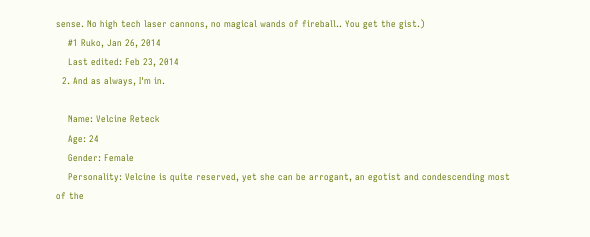sense. No high tech laser cannons, no magical wands of fireball.. You get the gist.)
    #1 Ruko, Jan 26, 2014
    Last edited: Feb 23, 2014
  2. And as always, I'm in.

    Name: Velcine Reteck
    Age: 24
    Gender: Female
    Personality: Velcine is quite reserved, yet she can be arrogant, an egotist and condescending most of the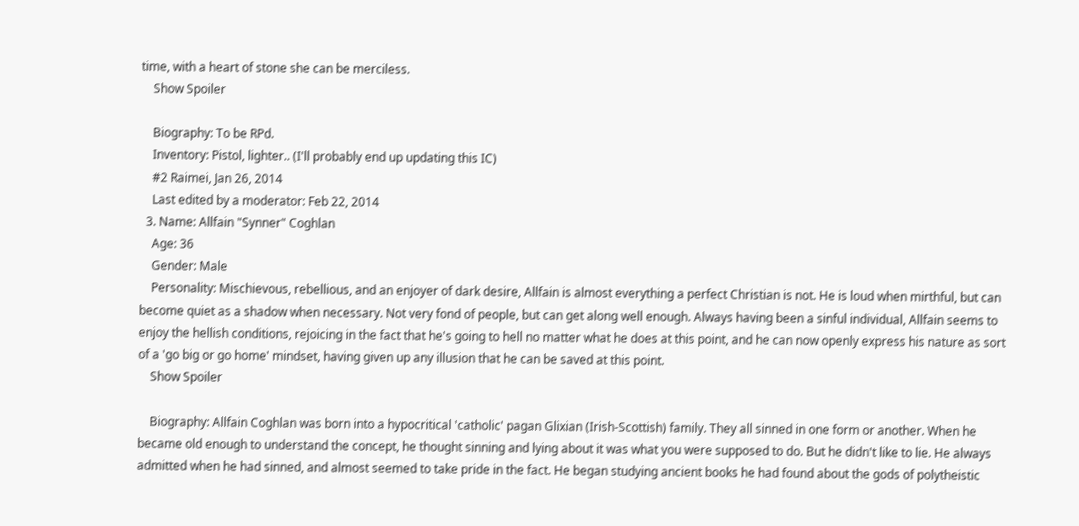time, with a heart of stone she can be merciless.
    Show Spoiler

    Biography: To be RPd.
    Inventory: Pistol, lighter.. (I'll probably end up updating this IC)
    #2 Raimei, Jan 26, 2014
    Last edited by a moderator: Feb 22, 2014
  3. Name: Allfain "Synner" Coghlan
    Age: 36
    Gender: Male
    Personality: Mischievous, rebellious, and an enjoyer of dark desire, Allfain is almost everything a perfect Christian is not. He is loud when mirthful, but can become quiet as a shadow when necessary. Not very fond of people, but can get along well enough. Always having been a sinful individual, Allfain seems to enjoy the hellish conditions, rejoicing in the fact that he's going to hell no matter what he does at this point, and he can now openly express his nature as sort of a 'go big or go home' mindset, having given up any illusion that he can be saved at this point.
    Show Spoiler

    Biography: Allfain Coghlan was born into a hypocritical 'catholic' pagan Glixian (Irish-Scottish) family. They all sinned in one form or another. When he became old enough to understand the concept, he thought sinning and lying about it was what you were supposed to do. But he didn't like to lie. He always admitted when he had sinned, and almost seemed to take pride in the fact. He began studying ancient books he had found about the gods of polytheistic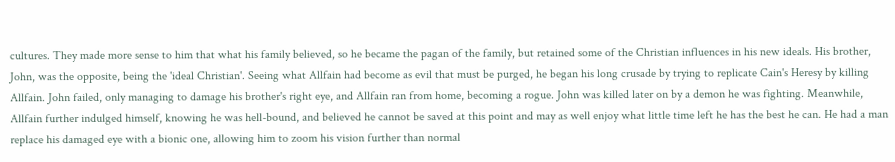cultures. They made more sense to him that what his family believed, so he became the pagan of the family, but retained some of the Christian influences in his new ideals. His brother, John, was the opposite, being the 'ideal Christian'. Seeing what Allfain had become as evil that must be purged, he began his long crusade by trying to replicate Cain's Heresy by killing Allfain. John failed, only managing to damage his brother's right eye, and Allfain ran from home, becoming a rogue. John was killed later on by a demon he was fighting. Meanwhile, Allfain further indulged himself, knowing he was hell-bound, and believed he cannot be saved at this point and may as well enjoy what little time left he has the best he can. He had a man replace his damaged eye with a bionic one, allowing him to zoom his vision further than normal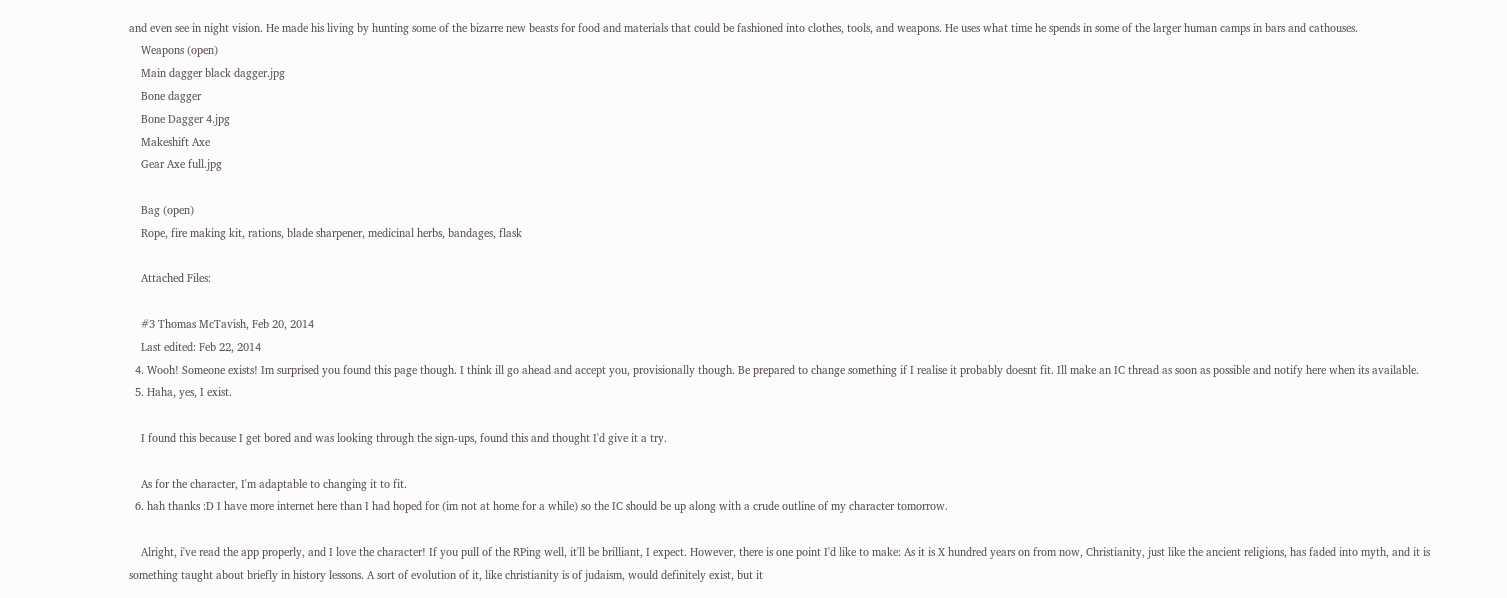and even see in night vision. He made his living by hunting some of the bizarre new beasts for food and materials that could be fashioned into clothes, tools, and weapons. He uses what time he spends in some of the larger human camps in bars and cathouses.
    Weapons (open)
    Main dagger black dagger.jpg
    Bone dagger
    Bone Dagger 4.jpg
    Makeshift Axe
    Gear Axe full.jpg

    Bag (open)
    Rope, fire making kit, rations, blade sharpener, medicinal herbs, bandages, flask

    Attached Files:

    #3 Thomas McTavish, Feb 20, 2014
    Last edited: Feb 22, 2014
  4. Wooh! Someone exists! Im surprised you found this page though. I think ill go ahead and accept you, provisionally though. Be prepared to change something if I realise it probably doesnt fit. Ill make an IC thread as soon as possible and notify here when its available.
  5. Haha, yes, I exist.

    I found this because I get bored and was looking through the sign-ups, found this and thought I'd give it a try.

    As for the character, I'm adaptable to changing it to fit.
  6. hah thanks :D I have more internet here than I had hoped for (im not at home for a while) so the IC should be up along with a crude outline of my character tomorrow.

    Alright, i've read the app properly, and I love the character! If you pull of the RPing well, it'll be brilliant, I expect. However, there is one point I'd like to make: As it is X hundred years on from now, Christianity, just like the ancient religions, has faded into myth, and it is something taught about briefly in history lessons. A sort of evolution of it, like christianity is of judaism, would definitely exist, but it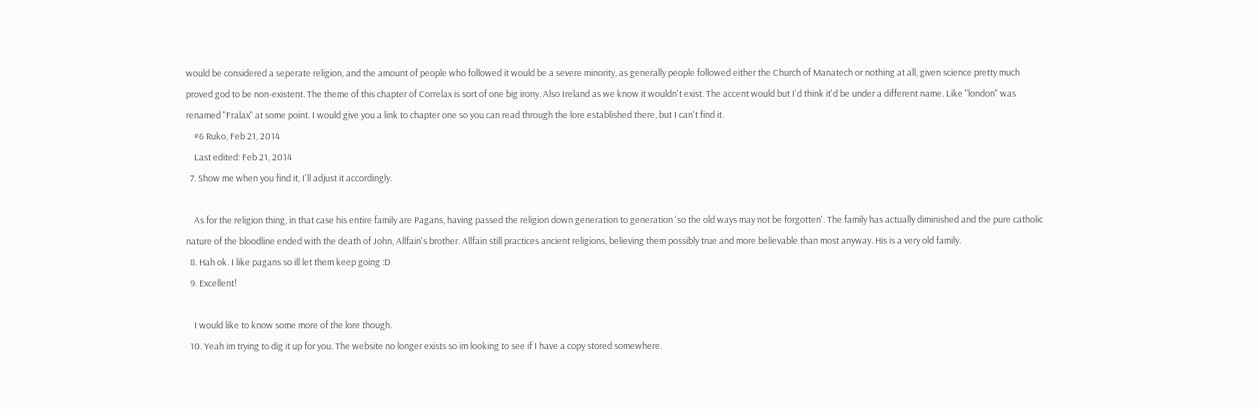would be considered a seperate religion, and the amount of people who followed it would be a severe minority, as generally people followed either the Church of Manatech or nothing at all, given science pretty much proved god to be non-existent. The theme of this chapter of Correlax is sort of one big irony. Also Ireland as we know it wouldn't exist. The accent would but I'd think it'd be under a different name. Like "london" was renamed "Fralax" at some point. I would give you a link to chapter one so you can read through the lore established there, but I can't find it.
    #6 Ruko, Feb 21, 2014
    Last edited: Feb 21, 2014
  7. Show me when you find it, I'll adjust it accordingly.

    As for the religion thing, in that case his entire family are Pagans, having passed the religion down generation to generation 'so the old ways may not be forgotten'. The family has actually diminished and the pure catholic nature of the bloodline ended with the death of John, Allfain's brother. Allfain still practices ancient religions, believing them possibly true and more believable than most anyway. His is a very old family.
  8. Hah ok. I like pagans so ill let them keep going :D
  9. Excellent!

    I would like to know some more of the lore though.
  10. Yeah im trying to dig it up for you. The website no longer exists so im looking to see if I have a copy stored somewhere.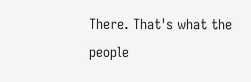There. That's what the people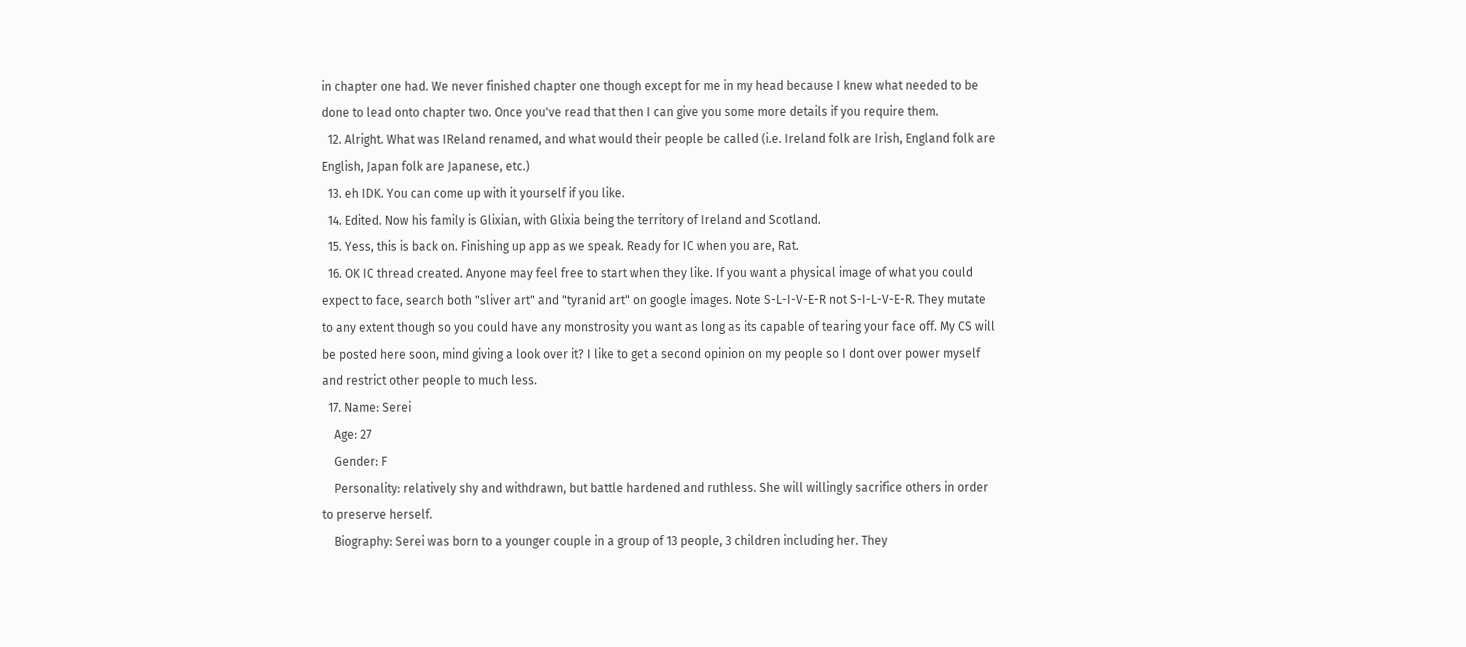in chapter one had. We never finished chapter one though except for me in my head because I knew what needed to be done to lead onto chapter two. Once you've read that then I can give you some more details if you require them.
  12. Alright. What was IReland renamed, and what would their people be called (i.e. Ireland folk are Irish, England folk are English, Japan folk are Japanese, etc.)
  13. eh IDK. You can come up with it yourself if you like.
  14. Edited. Now his family is Glixian, with Glixia being the territory of Ireland and Scotland.
  15. Yess, this is back on. Finishing up app as we speak. Ready for IC when you are, Rat.
  16. OK IC thread created. Anyone may feel free to start when they like. If you want a physical image of what you could expect to face, search both "sliver art" and "tyranid art" on google images. Note S-L-I-V-E-R not S-I-L-V-E-R. They mutate to any extent though so you could have any monstrosity you want as long as its capable of tearing your face off. My CS will be posted here soon, mind giving a look over it? I like to get a second opinion on my people so I dont over power myself and restrict other people to much less.
  17. Name: Serei
    Age: 27
    Gender: F
    Personality: relatively shy and withdrawn, but battle hardened and ruthless. She will willingly sacrifice others in order to preserve herself.
    Biography: Serei was born to a younger couple in a group of 13 people, 3 children including her. They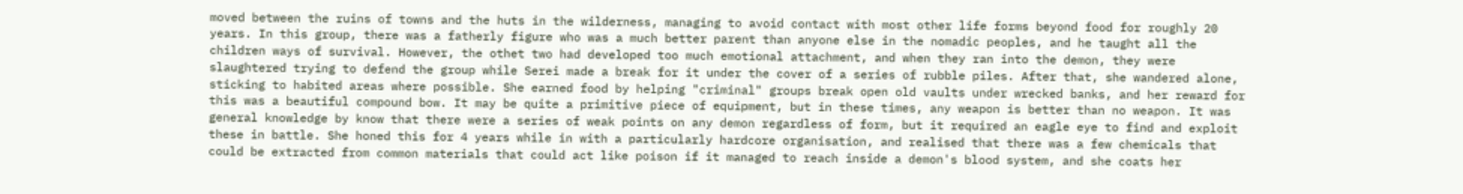moved between the ruins of towns and the huts in the wilderness, managing to avoid contact with most other life forms beyond food for roughly 20 years. In this group, there was a fatherly figure who was a much better parent than anyone else in the nomadic peoples, and he taught all the children ways of survival. However, the othet two had developed too much emotional attachment, and when they ran into the demon, they were slaughtered trying to defend the group while Serei made a break for it under the cover of a series of rubble piles. After that, she wandered alone, sticking to habited areas where possible. She earned food by helping "criminal" groups break open old vaults under wrecked banks, and her reward for this was a beautiful compound bow. It may be quite a primitive piece of equipment, but in these times, any weapon is better than no weapon. It was general knowledge by know that there were a series of weak points on any demon regardless of form, but it required an eagle eye to find and exploit these in battle. She honed this for 4 years while in with a particularly hardcore organisation, and realised that there was a few chemicals that could be extracted from common materials that could act like poison if it managed to reach inside a demon's blood system, and she coats her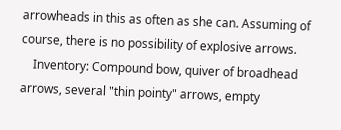arrowheads in this as often as she can. Assuming of course, there is no possibility of explosive arrows.
    Inventory: Compound bow, quiver of broadhead arrows, several "thin pointy" arrows, empty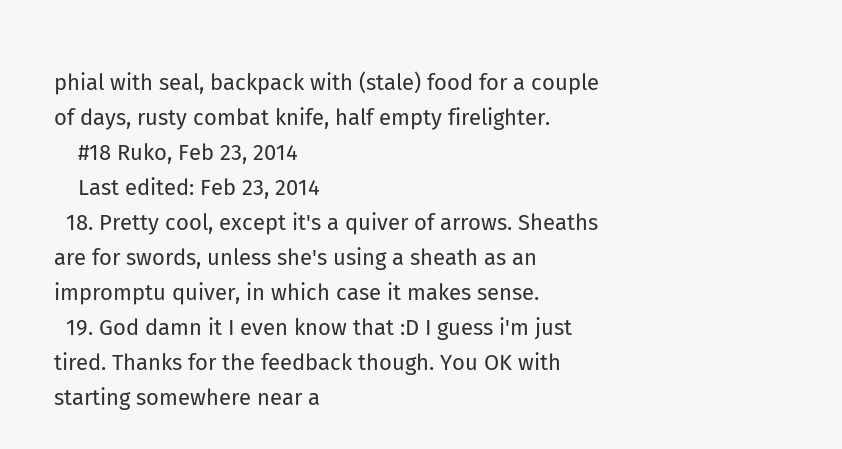phial with seal, backpack with (stale) food for a couple of days, rusty combat knife, half empty firelighter.
    #18 Ruko, Feb 23, 2014
    Last edited: Feb 23, 2014
  18. Pretty cool, except it's a quiver of arrows. Sheaths are for swords, unless she's using a sheath as an impromptu quiver, in which case it makes sense.
  19. God damn it I even know that :D I guess i'm just tired. Thanks for the feedback though. You OK with starting somewhere near a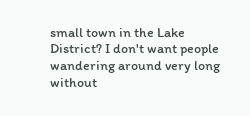small town in the Lake District? I don't want people wandering around very long without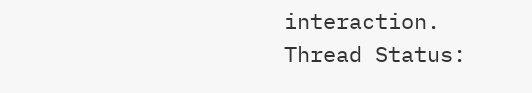interaction.
Thread Status: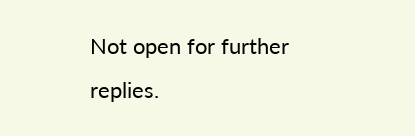Not open for further replies.